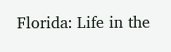Florida: Life in the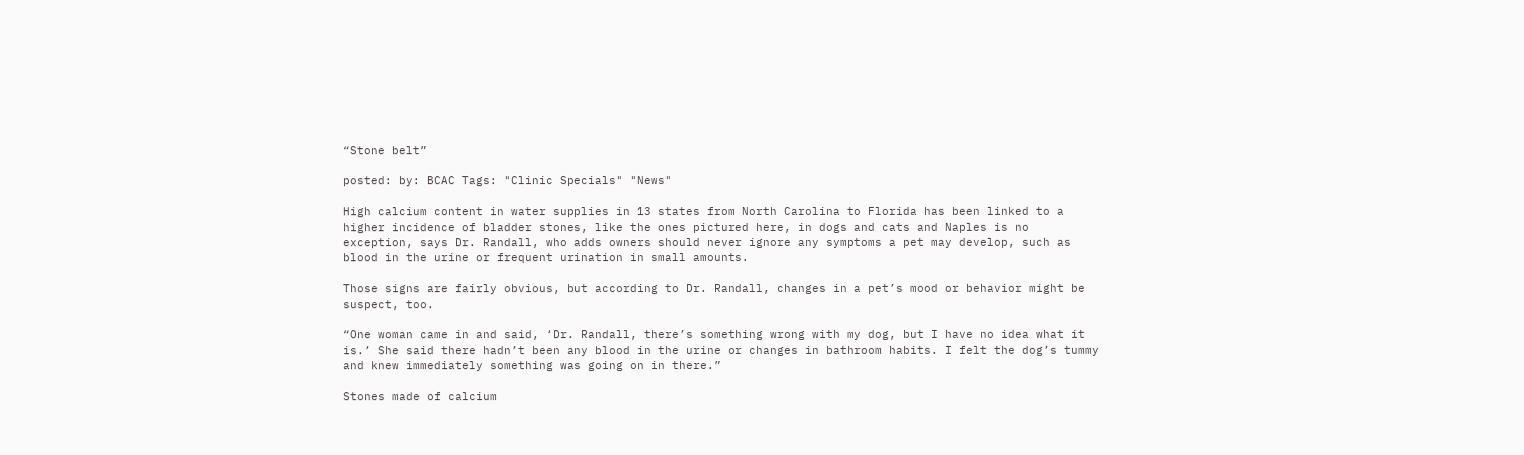“Stone belt”

posted: by: BCAC Tags: "Clinic Specials" "News"

High calcium content in water supplies in 13 states from North Carolina to Florida has been linked to a higher incidence of bladder stones, like the ones pictured here, in dogs and cats and Naples is no exception, says Dr. Randall, who adds owners should never ignore any symptoms a pet may develop, such as blood in the urine or frequent urination in small amounts.

Those signs are fairly obvious, but according to Dr. Randall, changes in a pet’s mood or behavior might be suspect, too.

“One woman came in and said, ‘Dr. Randall, there’s something wrong with my dog, but I have no idea what it is.’ She said there hadn’t been any blood in the urine or changes in bathroom habits. I felt the dog’s tummy and knew immediately something was going on in there.”

Stones made of calcium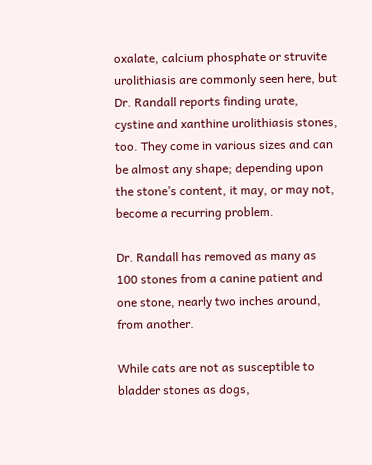oxalate, calcium phosphate or struvite urolithiasis are commonly seen here, but Dr. Randall reports finding urate, cystine and xanthine urolithiasis stones, too. They come in various sizes and can be almost any shape; depending upon the stone’s content, it may, or may not, become a recurring problem.

Dr. Randall has removed as many as 100 stones from a canine patient and one stone, nearly two inches around, from another.

While cats are not as susceptible to bladder stones as dogs,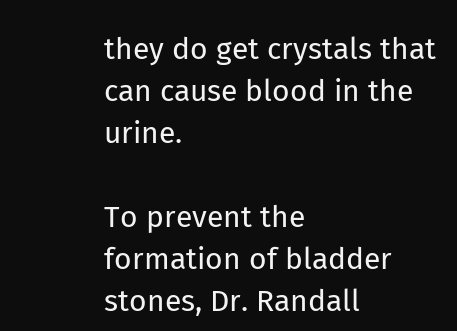they do get crystals that can cause blood in the urine.

To prevent the formation of bladder stones, Dr. Randall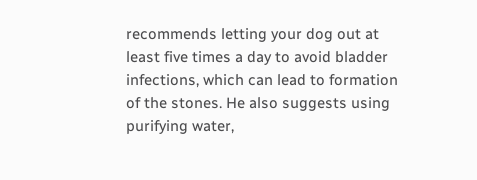recommends letting your dog out at least five times a day to avoid bladder infections, which can lead to formation of the stones. He also suggests using purifying water,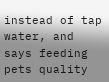instead of tap water, and says feeding pets quality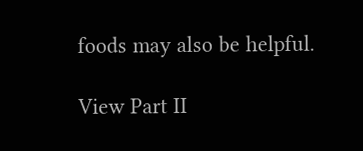foods may also be helpful.

View Part II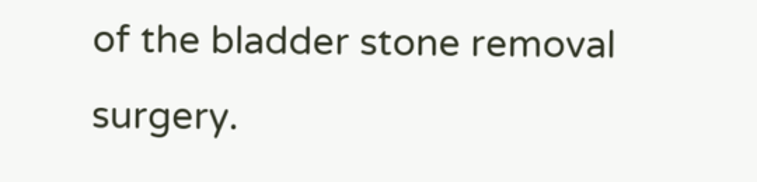of the bladder stone removal surgery.